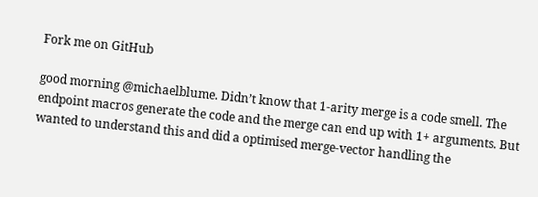Fork me on GitHub

good morning @michaelblume. Didn’t know that 1-arity merge is a code smell. The endpoint macros generate the code and the merge can end up with 1+ arguments. But wanted to understand this and did a optimised merge-vector handling the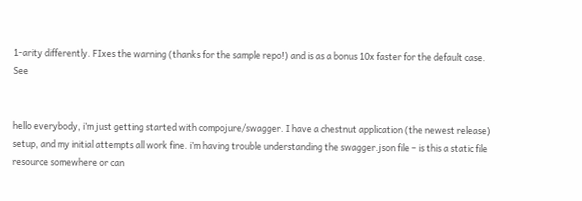1-arity differently. FIxes the warning (thanks for the sample repo!) and is as a bonus 10x faster for the default case. See


hello everybody, i’m just getting started with compojure/swagger. I have a chestnut application (the newest release) setup, and my initial attempts all work fine. i’m having trouble understanding the swagger.json file – is this a static file resource somewhere or can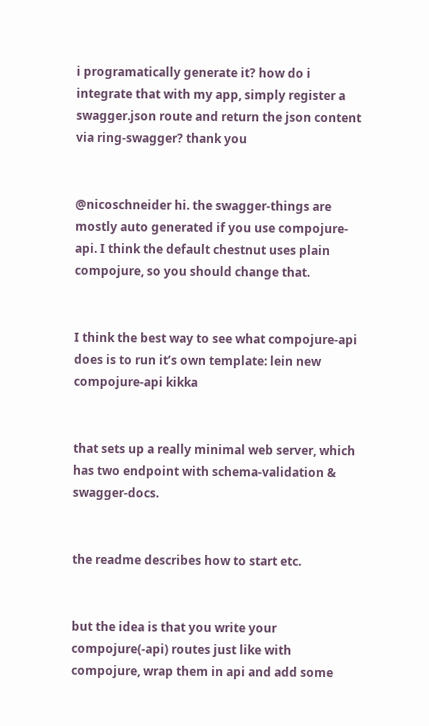i programatically generate it? how do i integrate that with my app, simply register a swagger.json route and return the json content via ring-swagger? thank you


@nicoschneider hi. the swagger-things are mostly auto generated if you use compojure-api. I think the default chestnut uses plain compojure, so you should change that.


I think the best way to see what compojure-api does is to run it’s own template: lein new compojure-api kikka


that sets up a really minimal web server, which has two endpoint with schema-validation & swagger-docs.


the readme describes how to start etc.


but the idea is that you write your compojure(-api) routes just like with compojure, wrap them in api and add some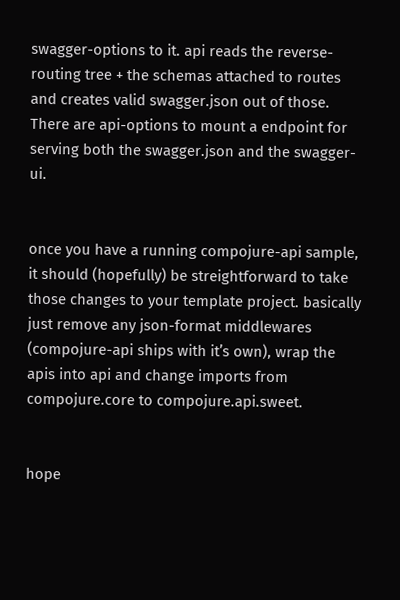swagger-options to it. api reads the reverse-routing tree + the schemas attached to routes and creates valid swagger.json out of those. There are api-options to mount a endpoint for serving both the swagger.json and the swagger-ui.


once you have a running compojure-api sample, it should (hopefully) be streightforward to take those changes to your template project. basically just remove any json-format middlewares (compojure-api ships with it’s own), wrap the apis into api and change imports from compojure.core to compojure.api.sweet.


hope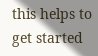this helps to get started